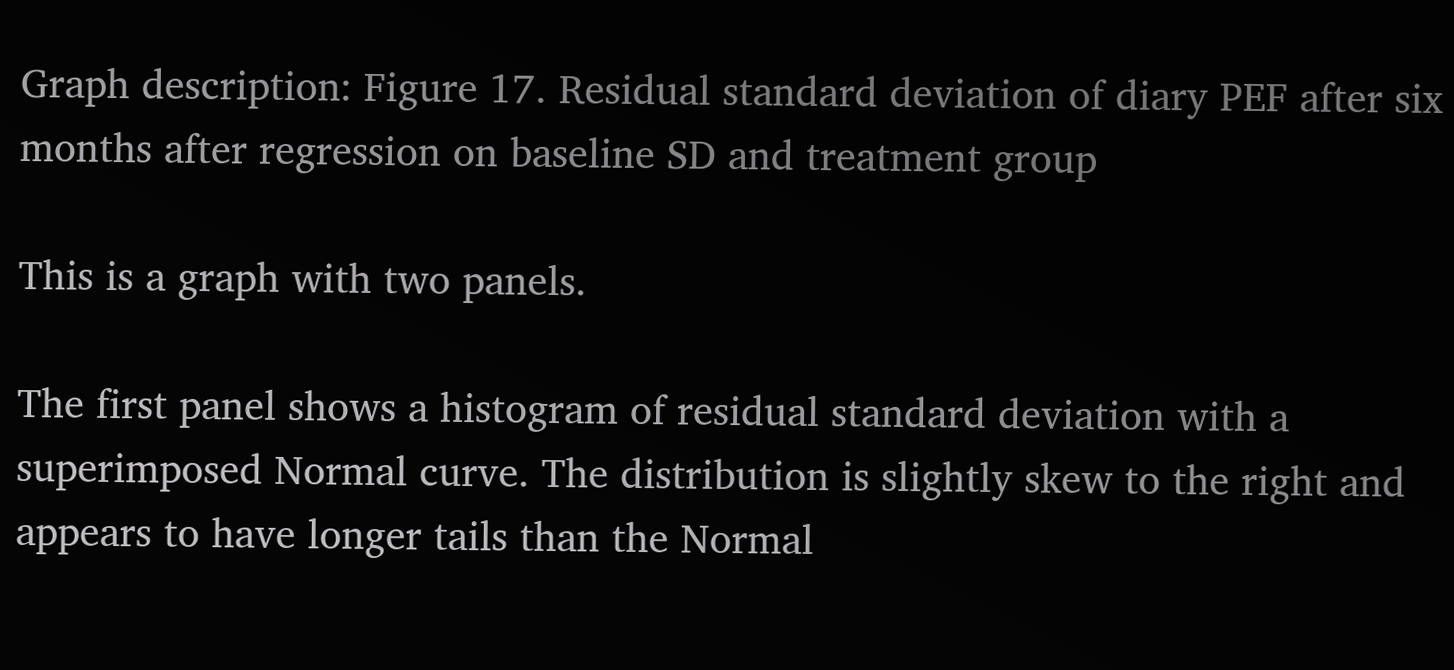Graph description: Figure 17. Residual standard deviation of diary PEF after six months after regression on baseline SD and treatment group

This is a graph with two panels.

The first panel shows a histogram of residual standard deviation with a superimposed Normal curve. The distribution is slightly skew to the right and appears to have longer tails than the Normal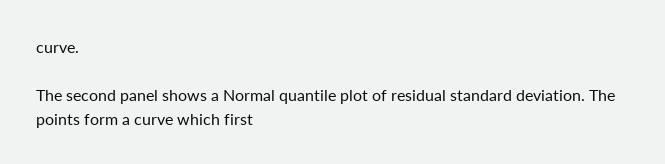curve.

The second panel shows a Normal quantile plot of residual standard deviation. The points form a curve which first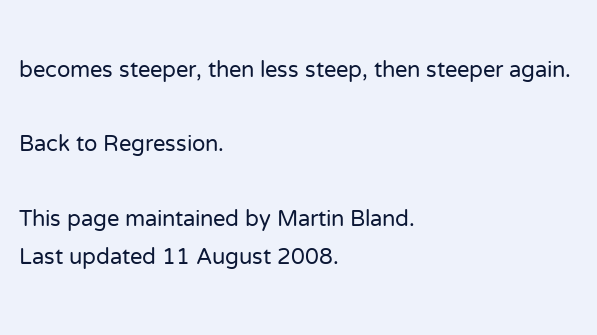becomes steeper, then less steep, then steeper again.

Back to Regression.

This page maintained by Martin Bland.
Last updated 11 August 2008.